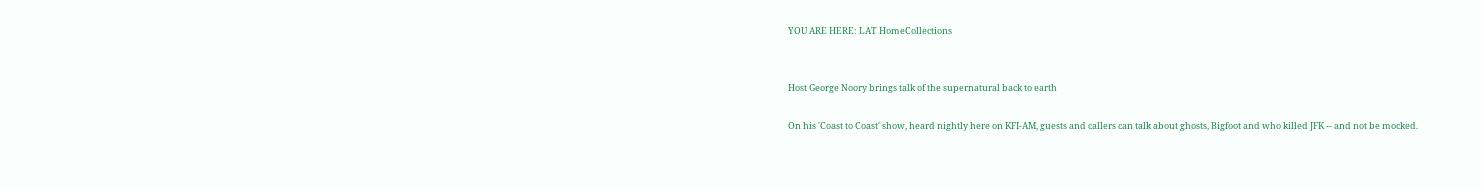YOU ARE HERE: LAT HomeCollections


Host George Noory brings talk of the supernatural back to earth

On his 'Coast to Coast' show, heard nightly here on KFI-AM, guests and callers can talk about ghosts, Bigfoot and who killed JFK -- and not be mocked.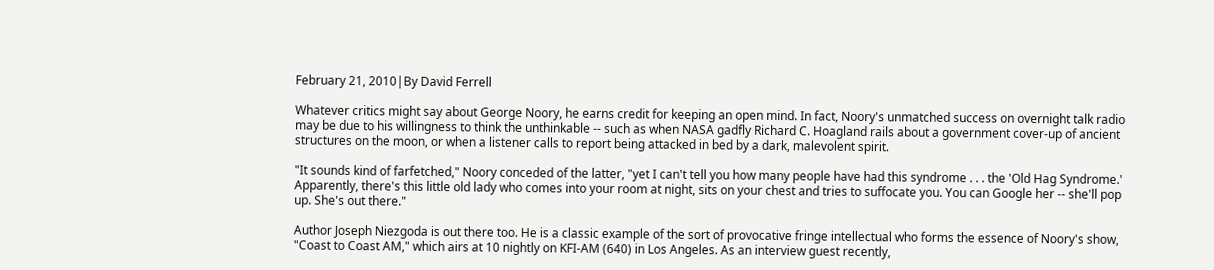February 21, 2010|By David Ferrell

Whatever critics might say about George Noory, he earns credit for keeping an open mind. In fact, Noory's unmatched success on overnight talk radio may be due to his willingness to think the unthinkable -- such as when NASA gadfly Richard C. Hoagland rails about a government cover-up of ancient structures on the moon, or when a listener calls to report being attacked in bed by a dark, malevolent spirit.

"It sounds kind of farfetched," Noory conceded of the latter, "yet I can't tell you how many people have had this syndrome . . . the 'Old Hag Syndrome.' Apparently, there's this little old lady who comes into your room at night, sits on your chest and tries to suffocate you. You can Google her -- she'll pop up. She's out there."

Author Joseph Niezgoda is out there too. He is a classic example of the sort of provocative fringe intellectual who forms the essence of Noory's show, "Coast to Coast AM," which airs at 10 nightly on KFI-AM (640) in Los Angeles. As an interview guest recently,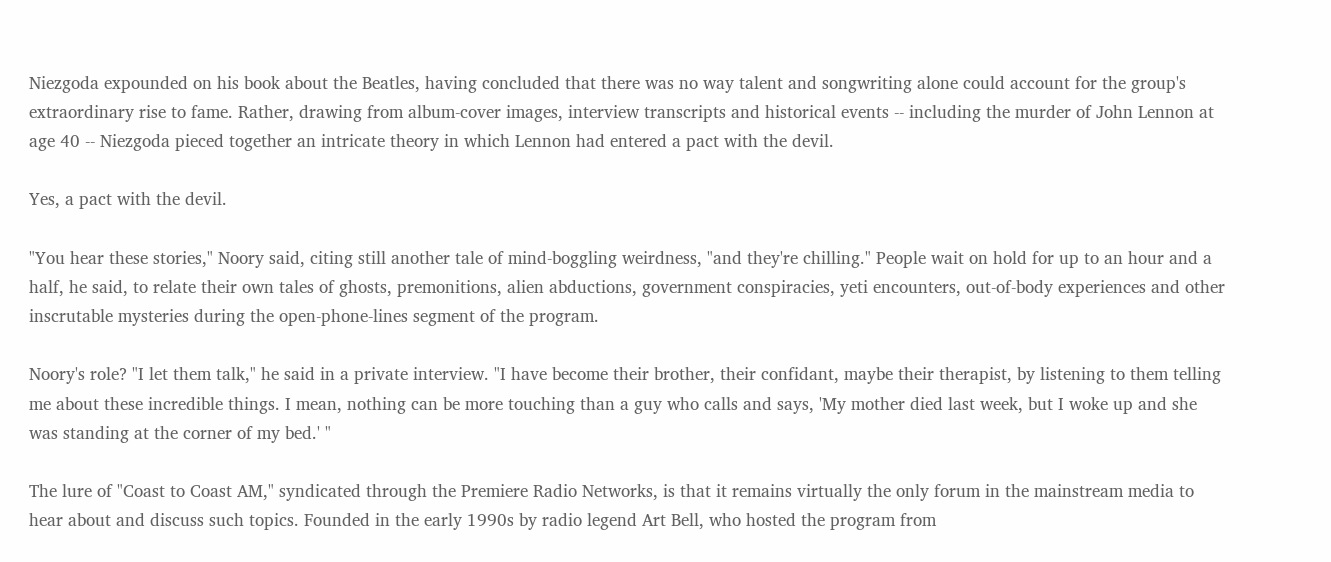Niezgoda expounded on his book about the Beatles, having concluded that there was no way talent and songwriting alone could account for the group's extraordinary rise to fame. Rather, drawing from album-cover images, interview transcripts and historical events -- including the murder of John Lennon at age 40 -- Niezgoda pieced together an intricate theory in which Lennon had entered a pact with the devil.

Yes, a pact with the devil.

"You hear these stories," Noory said, citing still another tale of mind-boggling weirdness, "and they're chilling." People wait on hold for up to an hour and a half, he said, to relate their own tales of ghosts, premonitions, alien abductions, government conspiracies, yeti encounters, out-of-body experiences and other inscrutable mysteries during the open-phone-lines segment of the program.

Noory's role? "I let them talk," he said in a private interview. "I have become their brother, their confidant, maybe their therapist, by listening to them telling me about these incredible things. I mean, nothing can be more touching than a guy who calls and says, 'My mother died last week, but I woke up and she was standing at the corner of my bed.' "

The lure of "Coast to Coast AM," syndicated through the Premiere Radio Networks, is that it remains virtually the only forum in the mainstream media to hear about and discuss such topics. Founded in the early 1990s by radio legend Art Bell, who hosted the program from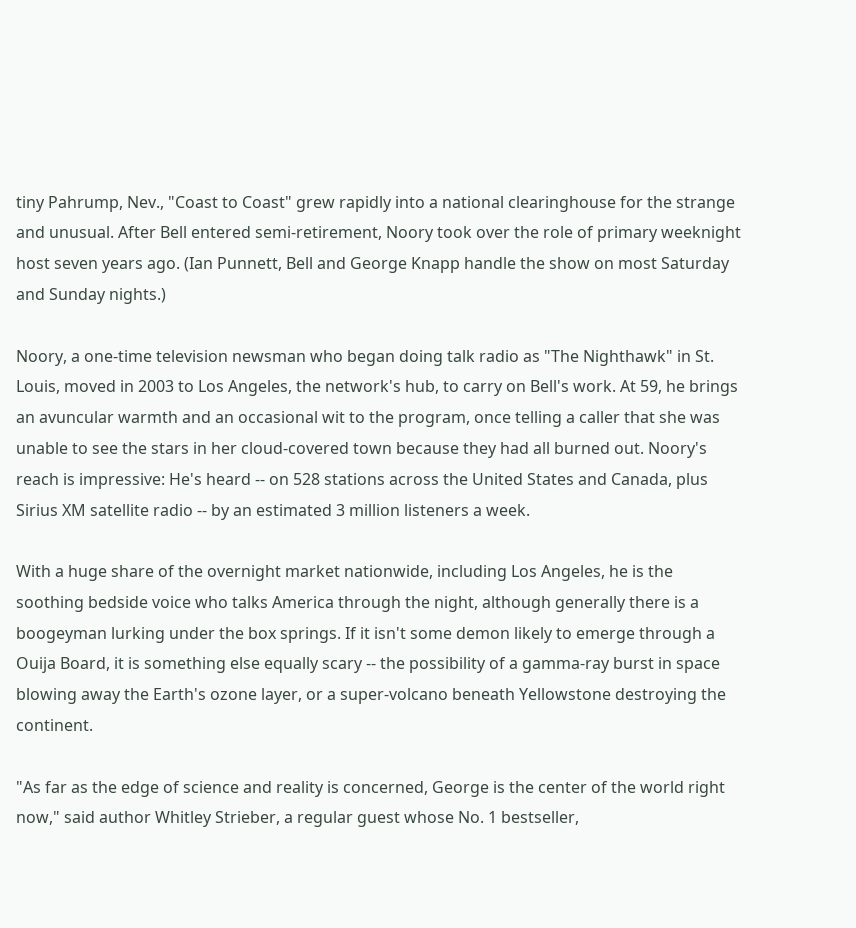tiny Pahrump, Nev., "Coast to Coast" grew rapidly into a national clearinghouse for the strange and unusual. After Bell entered semi-retirement, Noory took over the role of primary weeknight host seven years ago. (Ian Punnett, Bell and George Knapp handle the show on most Saturday and Sunday nights.)

Noory, a one-time television newsman who began doing talk radio as "The Nighthawk" in St. Louis, moved in 2003 to Los Angeles, the network's hub, to carry on Bell's work. At 59, he brings an avuncular warmth and an occasional wit to the program, once telling a caller that she was unable to see the stars in her cloud-covered town because they had all burned out. Noory's reach is impressive: He's heard -- on 528 stations across the United States and Canada, plus Sirius XM satellite radio -- by an estimated 3 million listeners a week.

With a huge share of the overnight market nationwide, including Los Angeles, he is the soothing bedside voice who talks America through the night, although generally there is a boogeyman lurking under the box springs. If it isn't some demon likely to emerge through a Ouija Board, it is something else equally scary -- the possibility of a gamma-ray burst in space blowing away the Earth's ozone layer, or a super-volcano beneath Yellowstone destroying the continent.

"As far as the edge of science and reality is concerned, George is the center of the world right now," said author Whitley Strieber, a regular guest whose No. 1 bestseller,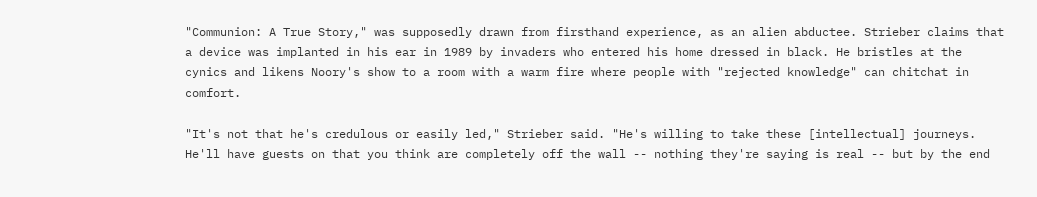"Communion: A True Story," was supposedly drawn from firsthand experience, as an alien abductee. Strieber claims that a device was implanted in his ear in 1989 by invaders who entered his home dressed in black. He bristles at the cynics and likens Noory's show to a room with a warm fire where people with "rejected knowledge" can chitchat in comfort.

"It's not that he's credulous or easily led," Strieber said. "He's willing to take these [intellectual] journeys. He'll have guests on that you think are completely off the wall -- nothing they're saying is real -- but by the end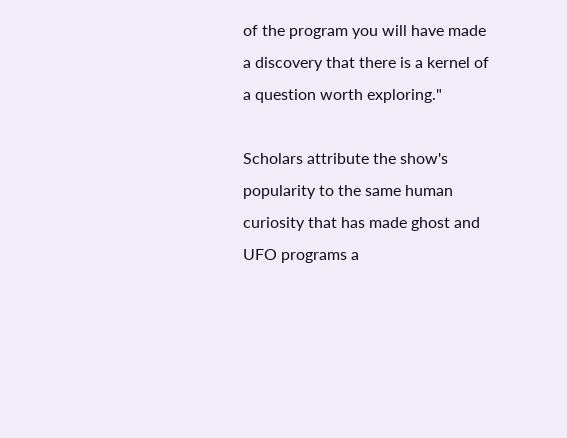of the program you will have made a discovery that there is a kernel of a question worth exploring."

Scholars attribute the show's popularity to the same human curiosity that has made ghost and UFO programs a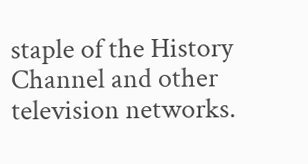staple of the History Channel and other television networks.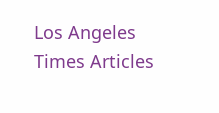Los Angeles Times Articles